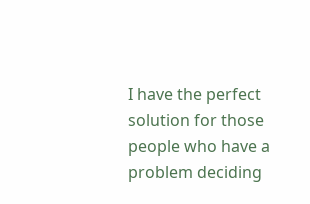I have the perfect solution for those people who have a problem deciding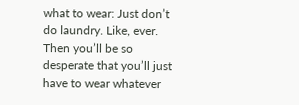what to wear: Just don’t do laundry. Like, ever. Then you’ll be so desperate that you’ll just have to wear whatever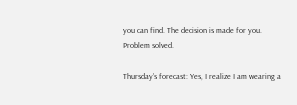you can find. The decision is made for you.
Problem solved.

Thursday’s forecast: Yes, I realize I am wearing a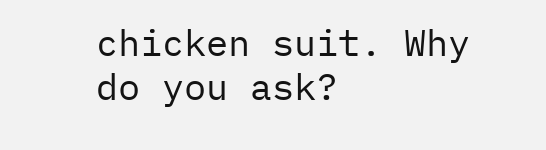chicken suit. Why do you ask?